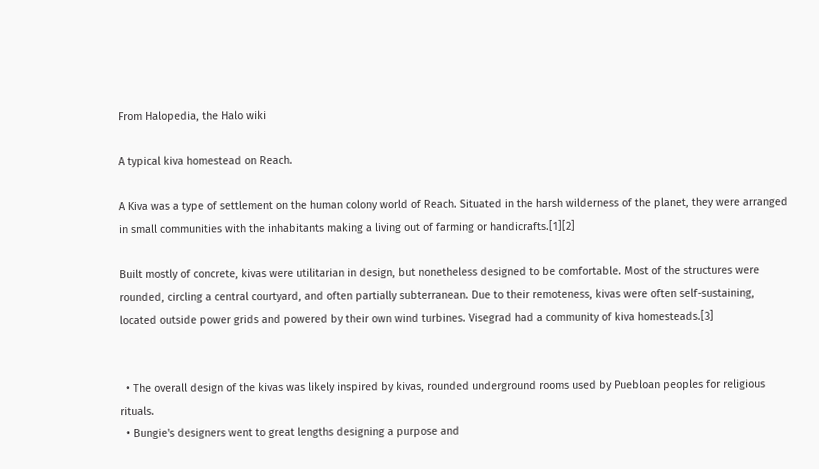From Halopedia, the Halo wiki

A typical kiva homestead on Reach.

A Kiva was a type of settlement on the human colony world of Reach. Situated in the harsh wilderness of the planet, they were arranged in small communities with the inhabitants making a living out of farming or handicrafts.[1][2]

Built mostly of concrete, kivas were utilitarian in design, but nonetheless designed to be comfortable. Most of the structures were rounded, circling a central courtyard, and often partially subterranean. Due to their remoteness, kivas were often self-sustaining, located outside power grids and powered by their own wind turbines. Visegrad had a community of kiva homesteads.[3]


  • The overall design of the kivas was likely inspired by kivas, rounded underground rooms used by Puebloan peoples for religious rituals.
  • Bungie's designers went to great lengths designing a purpose and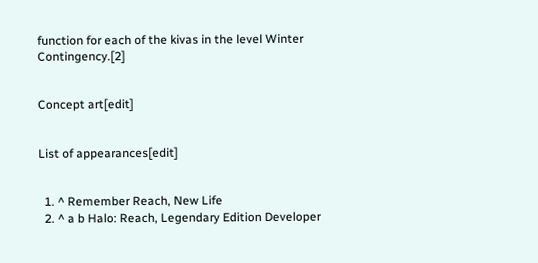function for each of the kivas in the level Winter Contingency.[2]


Concept art[edit]


List of appearances[edit]


  1. ^ Remember Reach, New Life
  2. ^ a b Halo: Reach, Legendary Edition Developer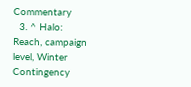Commentary
  3. ^ Halo: Reach, campaign level, Winter Contingency